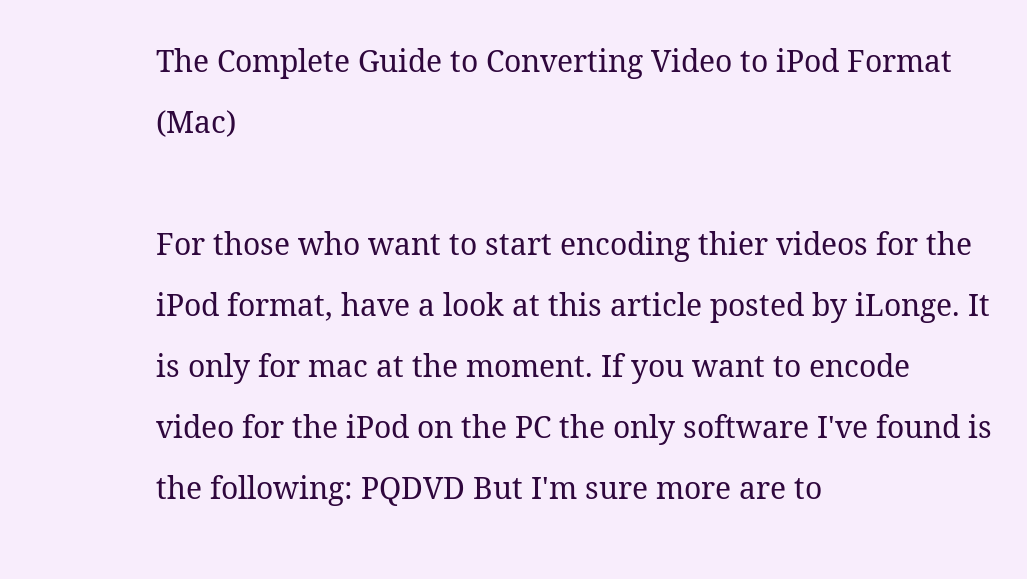The Complete Guide to Converting Video to iPod Format (Mac)

For those who want to start encoding thier videos for the iPod format, have a look at this article posted by iLonge. It is only for mac at the moment. If you want to encode video for the iPod on the PC the only software I've found is the following: PQDVD But I'm sure more are to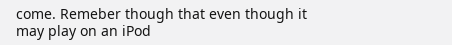come. Remeber though that even though it may play on an iPod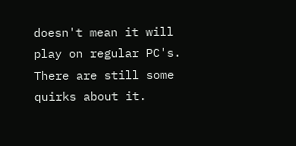doesn't mean it will play on regular PC's. There are still some quirks about it.